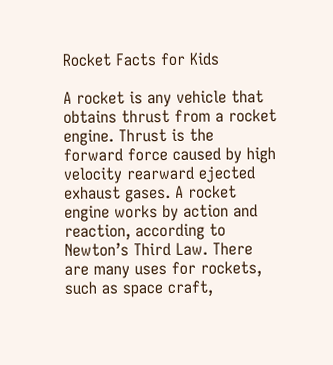Rocket Facts for Kids

A rocket is any vehicle that obtains thrust from a rocket engine. Thrust is the forward force caused by high velocity rearward ejected exhaust gases. A rocket engine works by action and reaction, according to Newton’s Third Law. There are many uses for rockets, such as space craft,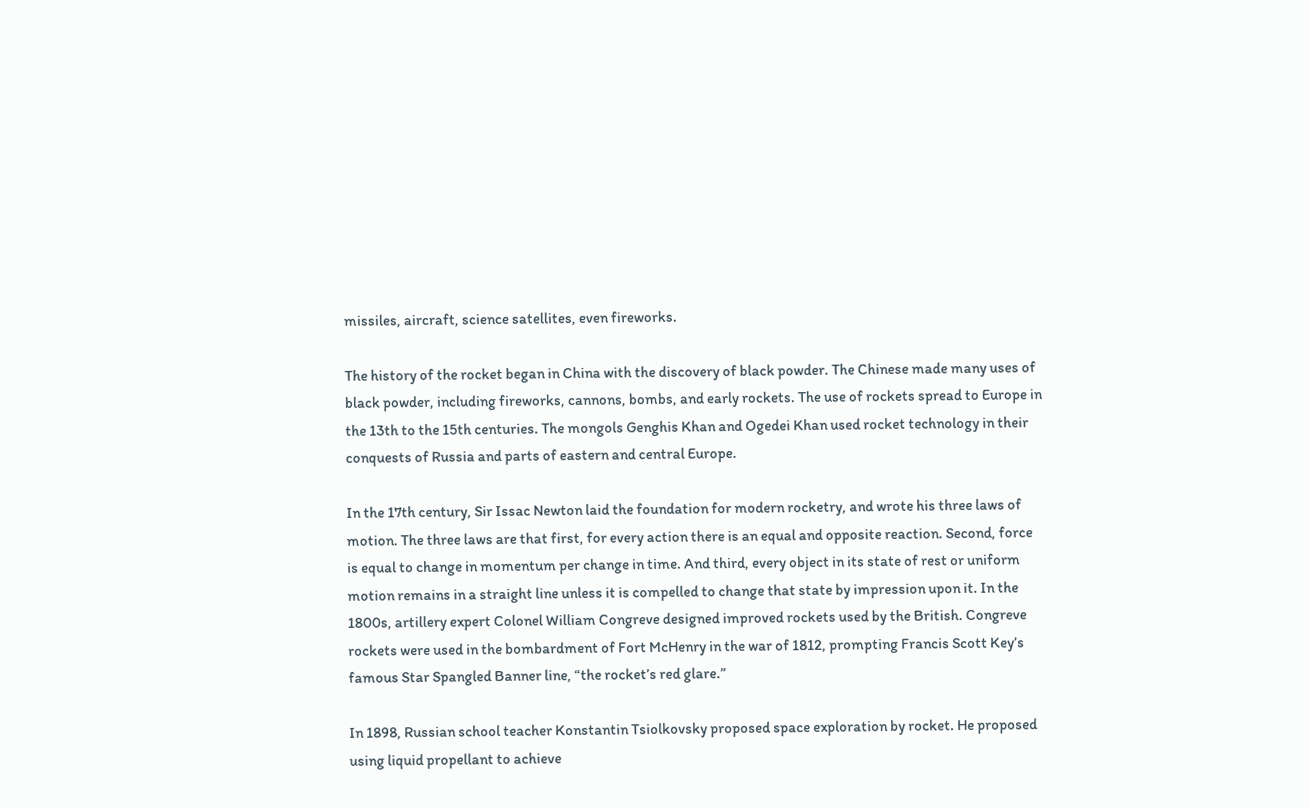missiles, aircraft, science satellites, even fireworks.

The history of the rocket began in China with the discovery of black powder. The Chinese made many uses of black powder, including fireworks, cannons, bombs, and early rockets. The use of rockets spread to Europe in the 13th to the 15th centuries. The mongols Genghis Khan and Ogedei Khan used rocket technology in their conquests of Russia and parts of eastern and central Europe.

In the 17th century, Sir Issac Newton laid the foundation for modern rocketry, and wrote his three laws of motion. The three laws are that first, for every action there is an equal and opposite reaction. Second, force is equal to change in momentum per change in time. And third, every object in its state of rest or uniform motion remains in a straight line unless it is compelled to change that state by impression upon it. In the 1800s, artillery expert Colonel William Congreve designed improved rockets used by the British. Congreve rockets were used in the bombardment of Fort McHenry in the war of 1812, prompting Francis Scott Key’s famous Star Spangled Banner line, “the rocket’s red glare.”

In 1898, Russian school teacher Konstantin Tsiolkovsky proposed space exploration by rocket. He proposed using liquid propellant to achieve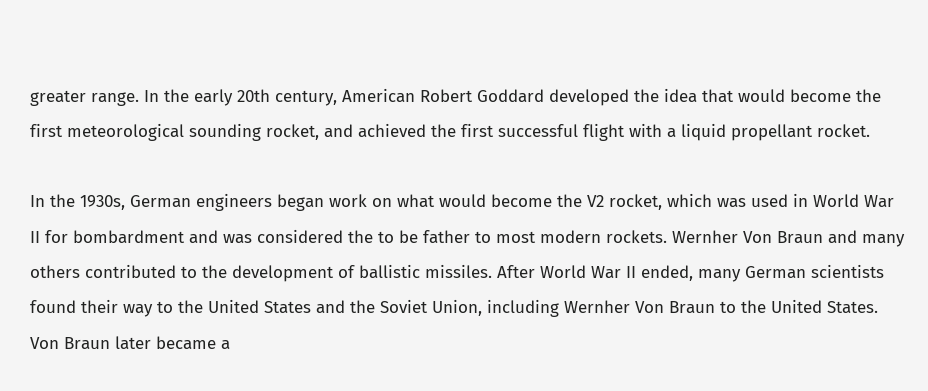greater range. In the early 20th century, American Robert Goddard developed the idea that would become the first meteorological sounding rocket, and achieved the first successful flight with a liquid propellant rocket.

In the 1930s, German engineers began work on what would become the V2 rocket, which was used in World War II for bombardment and was considered the to be father to most modern rockets. Wernher Von Braun and many others contributed to the development of ballistic missiles. After World War II ended, many German scientists found their way to the United States and the Soviet Union, including Wernher Von Braun to the United States. Von Braun later became a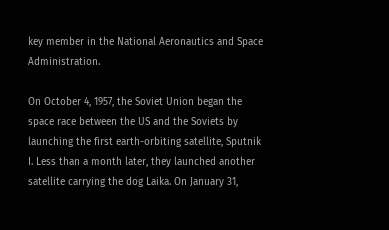key member in the National Aeronautics and Space Administration.

On October 4, 1957, the Soviet Union began the space race between the US and the Soviets by launching the first earth-orbiting satellite, Sputnik I. Less than a month later, they launched another satellite carrying the dog Laika. On January 31,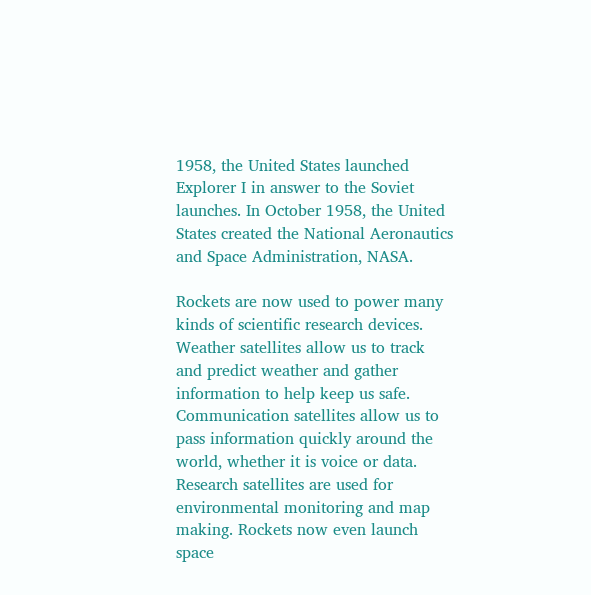1958, the United States launched Explorer I in answer to the Soviet launches. In October 1958, the United States created the National Aeronautics and Space Administration, NASA.

Rockets are now used to power many kinds of scientific research devices. Weather satellites allow us to track and predict weather and gather information to help keep us safe. Communication satellites allow us to pass information quickly around the world, whether it is voice or data. Research satellites are used for environmental monitoring and map making. Rockets now even launch space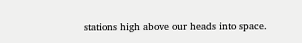stations high above our heads into space.